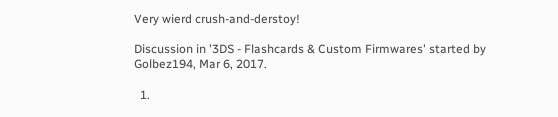Very wierd crush-and-derstoy!

Discussion in '3DS - Flashcards & Custom Firmwares' started by Golbez194, Mar 6, 2017.

  1.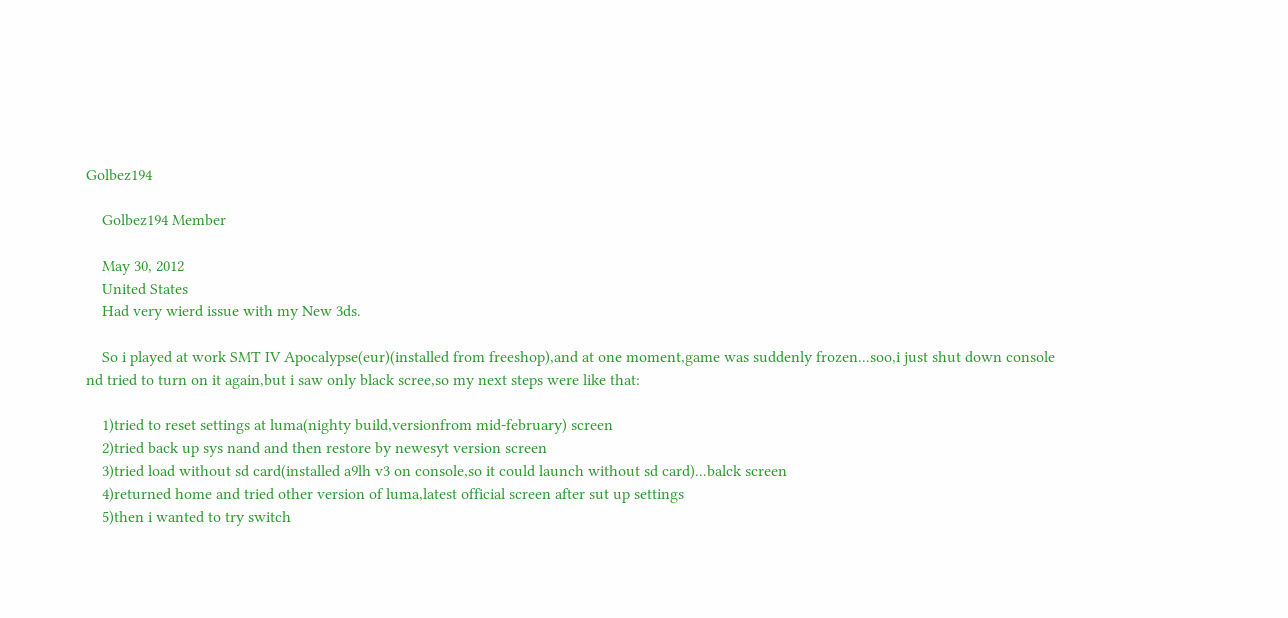Golbez194

    Golbez194 Member

    May 30, 2012
    United States
    Had very wierd issue with my New 3ds.

    So i played at work SMT IV Apocalypse(eur)(installed from freeshop),and at one moment,game was suddenly frozen...soo,i just shut down console nd tried to turn on it again,but i saw only black scree,so my next steps were like that:

    1)tried to reset settings at luma(nighty build,versionfrom mid-february) screen
    2)tried back up sys nand and then restore by newesyt version screen
    3)tried load without sd card(installed a9lh v3 on console,so it could launch without sd card)...balck screen
    4)returned home and tried other version of luma,latest official screen after sut up settings
    5)then i wanted to try switch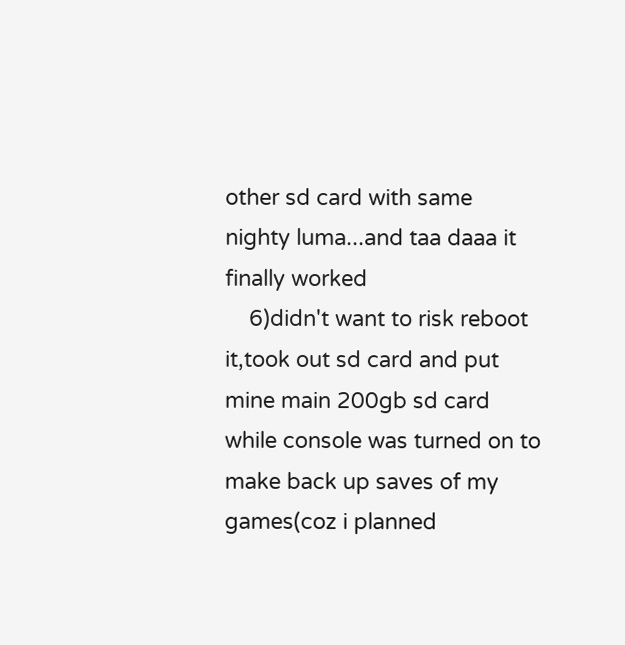other sd card with same nighty luma...and taa daaa it finally worked
    6)didn't want to risk reboot it,took out sd card and put mine main 200gb sd card while console was turned on to make back up saves of my games(coz i planned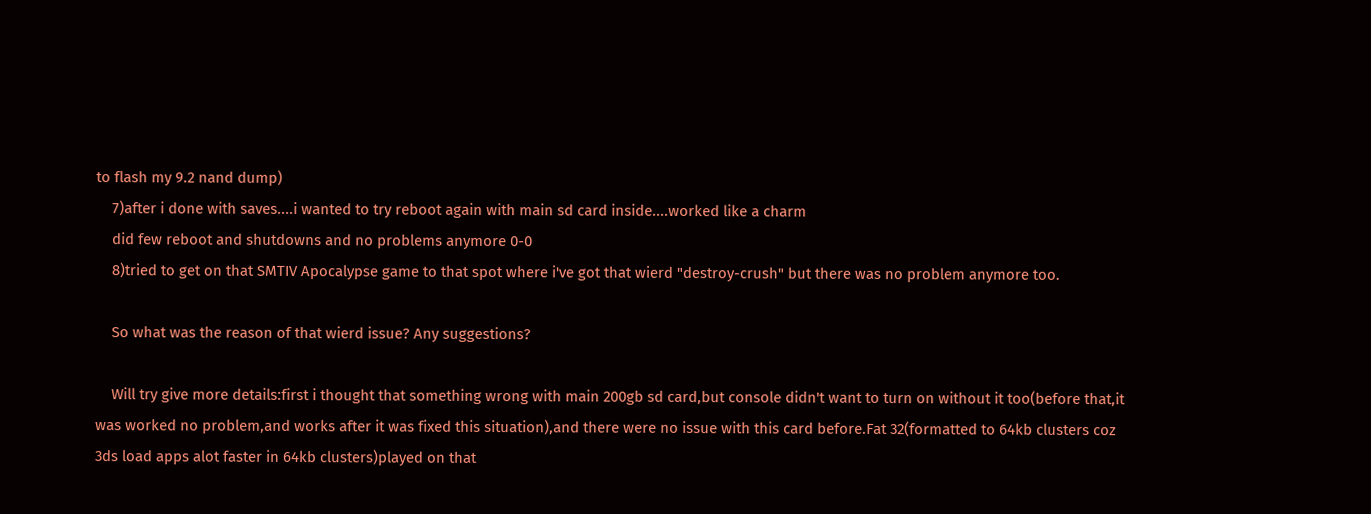to flash my 9.2 nand dump)
    7)after i done with saves....i wanted to try reboot again with main sd card inside....worked like a charm
    did few reboot and shutdowns and no problems anymore 0-0
    8)tried to get on that SMTIV Apocalypse game to that spot where i've got that wierd "destroy-crush" but there was no problem anymore too.

    So what was the reason of that wierd issue? Any suggestions?

    Will try give more details:first i thought that something wrong with main 200gb sd card,but console didn't want to turn on without it too(before that,it was worked no problem,and works after it was fixed this situation),and there were no issue with this card before.Fat 32(formatted to 64kb clusters coz 3ds load apps alot faster in 64kb clusters)played on that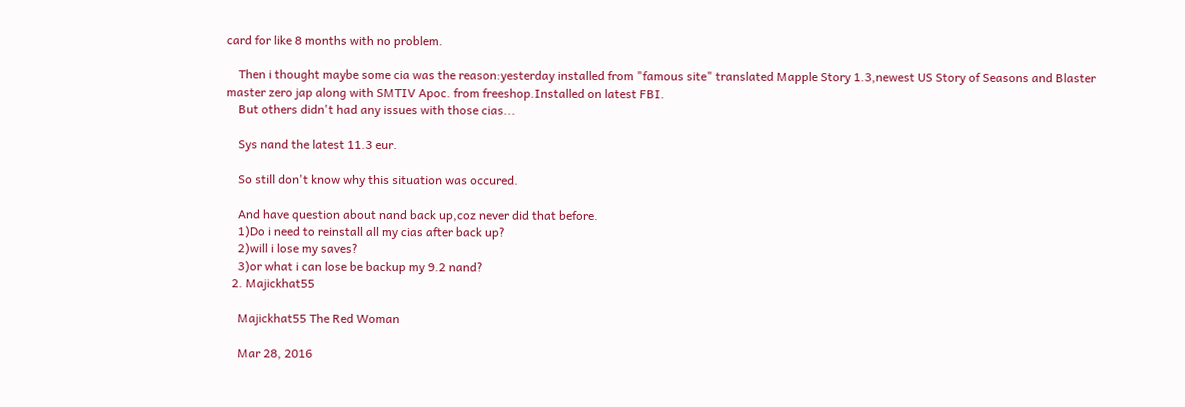card for like 8 months with no problem.

    Then i thought maybe some cia was the reason:yesterday installed from "famous site" translated Mapple Story 1.3,newest US Story of Seasons and Blaster master zero jap along with SMTIV Apoc. from freeshop.Installed on latest FBI.
    But others didn't had any issues with those cias...

    Sys nand the latest 11.3 eur.

    So still don't know why this situation was occured.

    And have question about nand back up,coz never did that before.
    1)Do i need to reinstall all my cias after back up?
    2)will i lose my saves?
    3)or what i can lose be backup my 9.2 nand?
  2. Majickhat55

    Majickhat55 The Red Woman

    Mar 28, 2016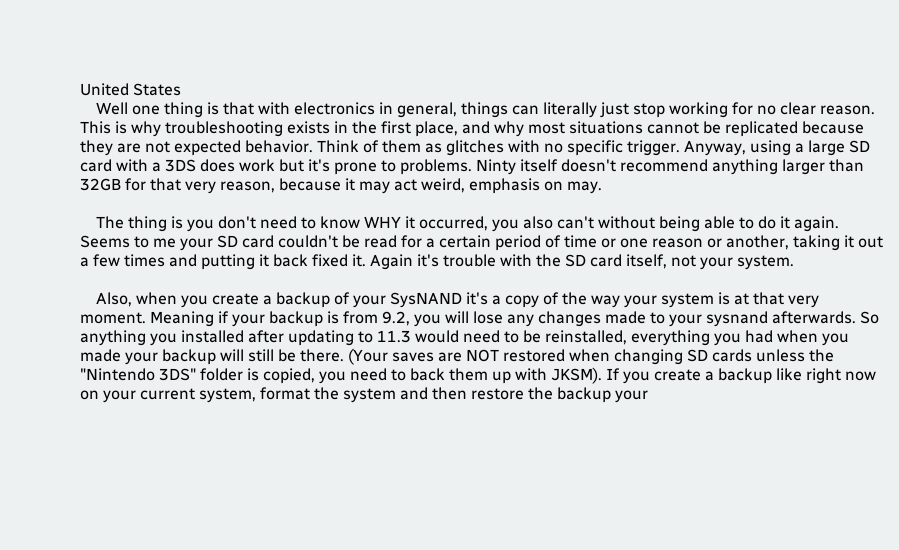United States
    Well one thing is that with electronics in general, things can literally just stop working for no clear reason. This is why troubleshooting exists in the first place, and why most situations cannot be replicated because they are not expected behavior. Think of them as glitches with no specific trigger. Anyway, using a large SD card with a 3DS does work but it's prone to problems. Ninty itself doesn't recommend anything larger than 32GB for that very reason, because it may act weird, emphasis on may.

    The thing is you don't need to know WHY it occurred, you also can't without being able to do it again. Seems to me your SD card couldn't be read for a certain period of time or one reason or another, taking it out a few times and putting it back fixed it. Again it's trouble with the SD card itself, not your system.

    Also, when you create a backup of your SysNAND it's a copy of the way your system is at that very moment. Meaning if your backup is from 9.2, you will lose any changes made to your sysnand afterwards. So anything you installed after updating to 11.3 would need to be reinstalled, everything you had when you made your backup will still be there. (Your saves are NOT restored when changing SD cards unless the "Nintendo 3DS" folder is copied, you need to back them up with JKSM). If you create a backup like right now on your current system, format the system and then restore the backup your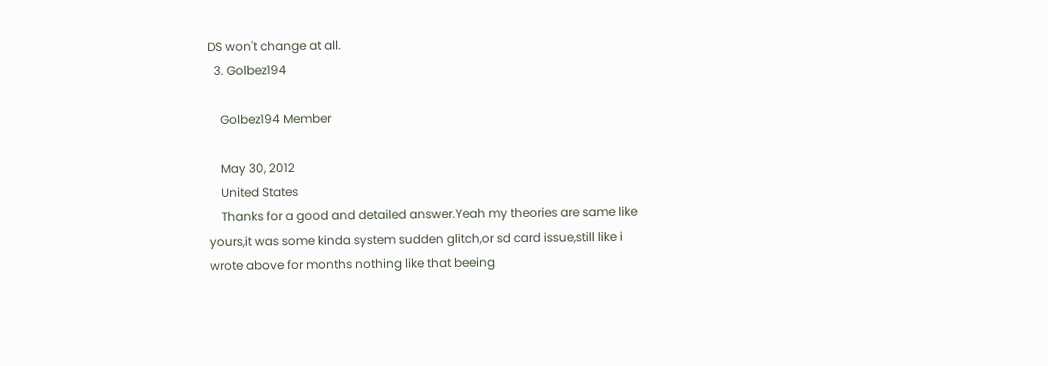DS won't change at all.
  3. Golbez194

    Golbez194 Member

    May 30, 2012
    United States
    Thanks for a good and detailed answer.Yeah my theories are same like yours,it was some kinda system sudden glitch,or sd card issue,still like i wrote above for months nothing like that beeing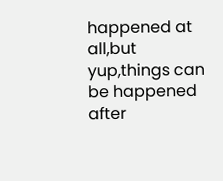happened at all,but yup,things can be happened after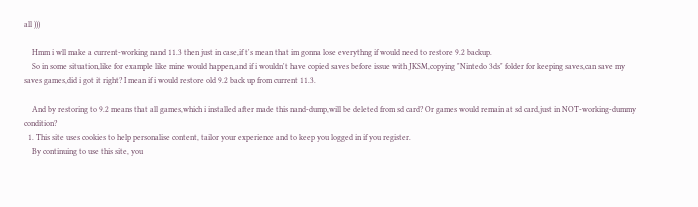all )))

    Hmm i wll make a current-working nand 11.3 then just in case,if t's mean that im gonna lose everythng if would need to restore 9.2 backup.
    So in some situation,like for example like mine would happen,and if i wouldn't have copied saves before issue with JKSM,copying "Nintedo 3ds" folder for keeping saves,can save my saves games,did i got it right? I mean if i would restore old 9.2 back up from current 11.3.

    And by restoring to 9.2 means that all games,which i installed after made this nand-dump,will be deleted from sd card? Or games would remain at sd card,just in NOT-working-dummy condition?
  1. This site uses cookies to help personalise content, tailor your experience and to keep you logged in if you register.
    By continuing to use this site, you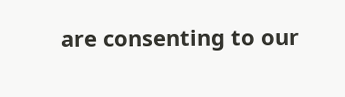are consenting to our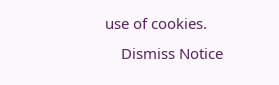use of cookies.
    Dismiss Notice